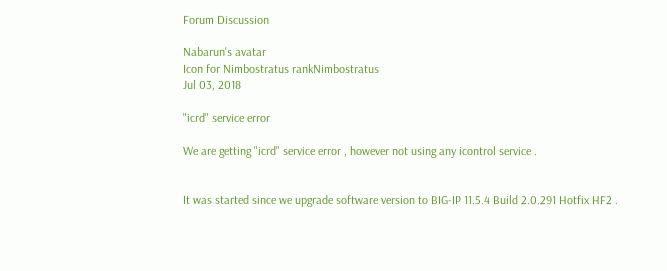Forum Discussion

Nabarun's avatar
Icon for Nimbostratus rankNimbostratus
Jul 03, 2018

"icrd" service error

We are getting "icrd" service error , however not using any icontrol service .


It was started since we upgrade software version to BIG-IP 11.5.4 Build 2.0.291 Hotfix HF2 .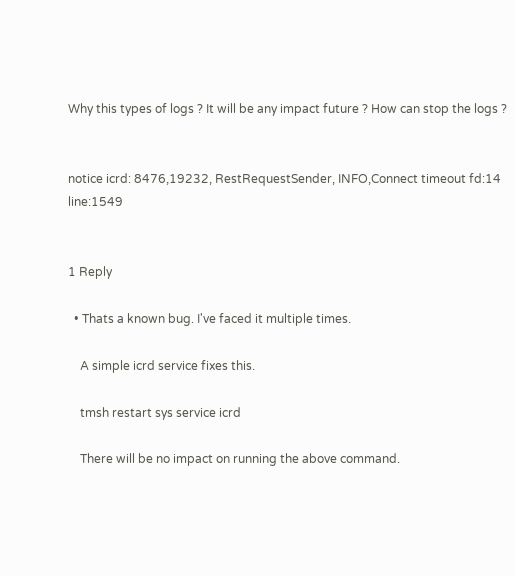Why this types of logs ? It will be any impact future ? How can stop the logs ?


notice icrd: 8476,19232, RestRequestSender, INFO,Connect timeout fd:14 line:1549


1 Reply

  • Thats a known bug. I've faced it multiple times.

    A simple icrd service fixes this.

    tmsh restart sys service icrd

    There will be no impact on running the above command.